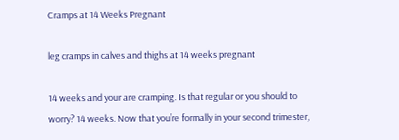Cramps at 14 Weeks Pregnant

leg cramps in calves and thighs at 14 weeks pregnant

14 weeks and your are cramping. Is that regular or you should to worry? 14 weeks. Now that you’re formally in your second trimester,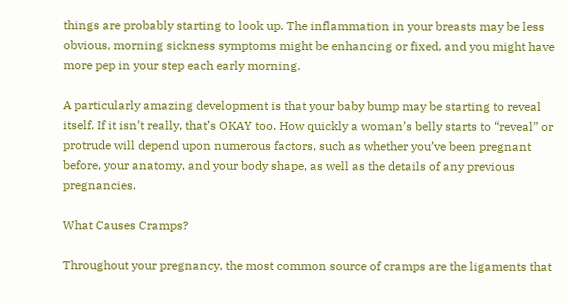things are probably starting to look up. The inflammation in your breasts may be less obvious, morning sickness symptoms might be enhancing or fixed, and you might have more pep in your step each early morning.

A particularly amazing development is that your baby bump may be starting to reveal itself. If it isn’t really, that’s OKAY too. How quickly a woman’s belly starts to “reveal” or protrude will depend upon numerous factors, such as whether you’ve been pregnant before, your anatomy, and your body shape, as well as the details of any previous pregnancies.

What Causes Cramps?

Throughout your pregnancy, the most common source of cramps are the ligaments that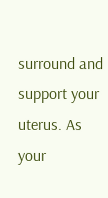surround and support your uterus. As your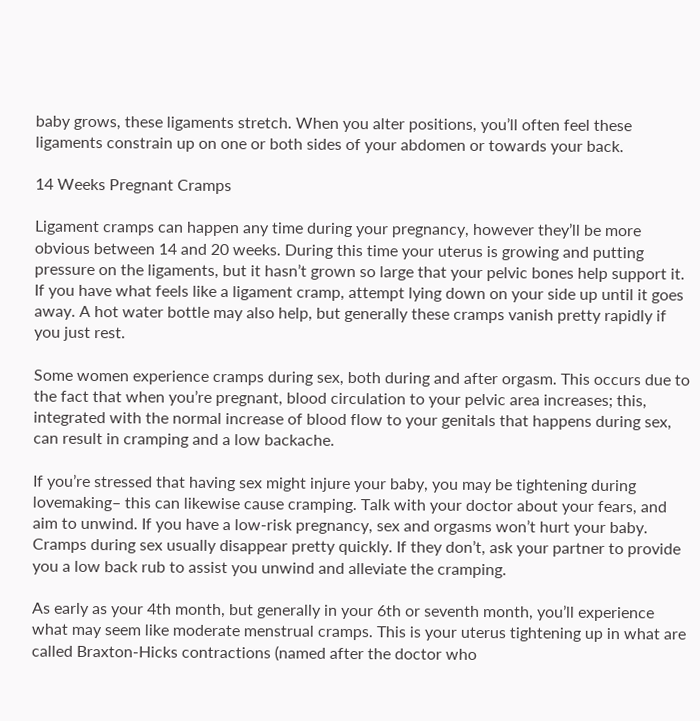baby grows, these ligaments stretch. When you alter positions, you’ll often feel these ligaments constrain up on one or both sides of your abdomen or towards your back.

14 Weeks Pregnant Cramps

Ligament cramps can happen any time during your pregnancy, however they’ll be more obvious between 14 and 20 weeks. During this time your uterus is growing and putting pressure on the ligaments, but it hasn’t grown so large that your pelvic bones help support it. If you have what feels like a ligament cramp, attempt lying down on your side up until it goes away. A hot water bottle may also help, but generally these cramps vanish pretty rapidly if you just rest.

Some women experience cramps during sex, both during and after orgasm. This occurs due to the fact that when you’re pregnant, blood circulation to your pelvic area increases; this, integrated with the normal increase of blood flow to your genitals that happens during sex, can result in cramping and a low backache.

If you’re stressed that having sex might injure your baby, you may be tightening during lovemaking– this can likewise cause cramping. Talk with your doctor about your fears, and aim to unwind. If you have a low-risk pregnancy, sex and orgasms won’t hurt your baby. Cramps during sex usually disappear pretty quickly. If they don’t, ask your partner to provide you a low back rub to assist you unwind and alleviate the cramping.

As early as your 4th month, but generally in your 6th or seventh month, you’ll experience what may seem like moderate menstrual cramps. This is your uterus tightening up in what are called Braxton-Hicks contractions (named after the doctor who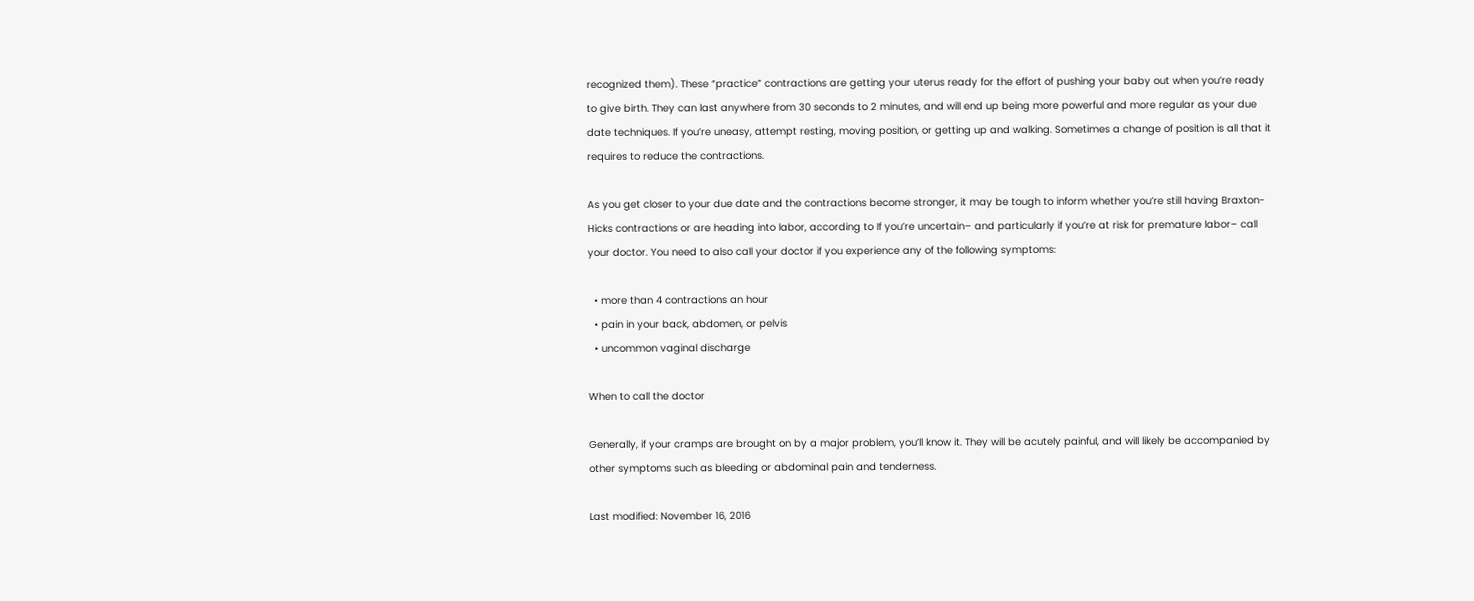recognized them). These “practice” contractions are getting your uterus ready for the effort of pushing your baby out when you’re ready to give birth. They can last anywhere from 30 seconds to 2 minutes, and will end up being more powerful and more regular as your due date techniques. If you’re uneasy, attempt resting, moving position, or getting up and walking. Sometimes a change of position is all that it requires to reduce the contractions.

As you get closer to your due date and the contractions become stronger, it may be tough to inform whether you’re still having Braxton-Hicks contractions or are heading into labor, according to If you’re uncertain– and particularly if you’re at risk for premature labor– call your doctor. You need to also call your doctor if you experience any of the following symptoms:

  • more than 4 contractions an hour
  • pain in your back, abdomen, or pelvis
  • uncommon vaginal discharge

When to call the doctor

Generally, if your cramps are brought on by a major problem, you’ll know it. They will be acutely painful, and will likely be accompanied by other symptoms such as bleeding or abdominal pain and tenderness.

Last modified: November 16, 2016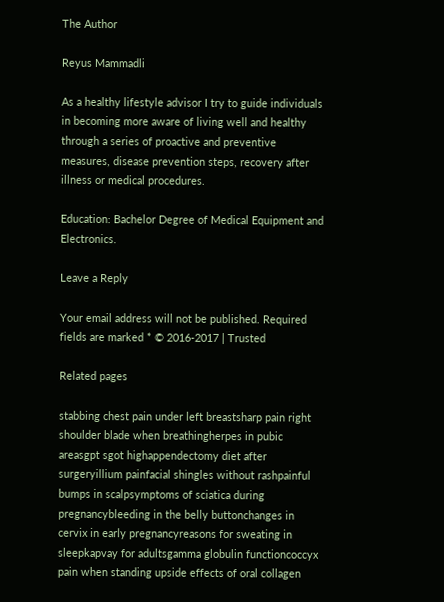The Author

Reyus Mammadli

As a healthy lifestyle advisor I try to guide individuals in becoming more aware of living well and healthy through a series of proactive and preventive measures, disease prevention steps, recovery after illness or medical procedures.

Education: Bachelor Degree of Medical Equipment and Electronics.

Leave a Reply

Your email address will not be published. Required fields are marked * © 2016-2017 | Trusted

Related pages

stabbing chest pain under left breastsharp pain right shoulder blade when breathingherpes in pubic areasgpt sgot highappendectomy diet after surgeryillium painfacial shingles without rashpainful bumps in scalpsymptoms of sciatica during pregnancybleeding in the belly buttonchanges in cervix in early pregnancyreasons for sweating in sleepkapvay for adultsgamma globulin functioncoccyx pain when standing upside effects of oral collagen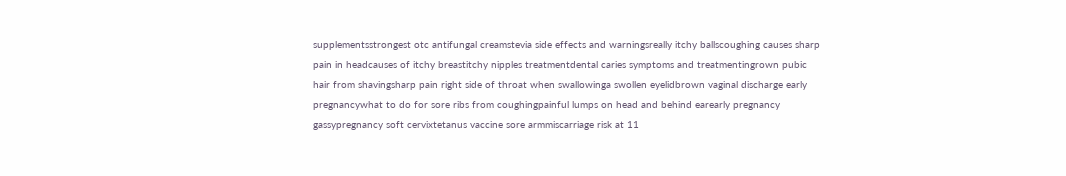supplementsstrongest otc antifungal creamstevia side effects and warningsreally itchy ballscoughing causes sharp pain in headcauses of itchy breastitchy nipples treatmentdental caries symptoms and treatmentingrown pubic hair from shavingsharp pain right side of throat when swallowinga swollen eyelidbrown vaginal discharge early pregnancywhat to do for sore ribs from coughingpainful lumps on head and behind earearly pregnancy gassypregnancy soft cervixtetanus vaccine sore armmiscarriage risk at 11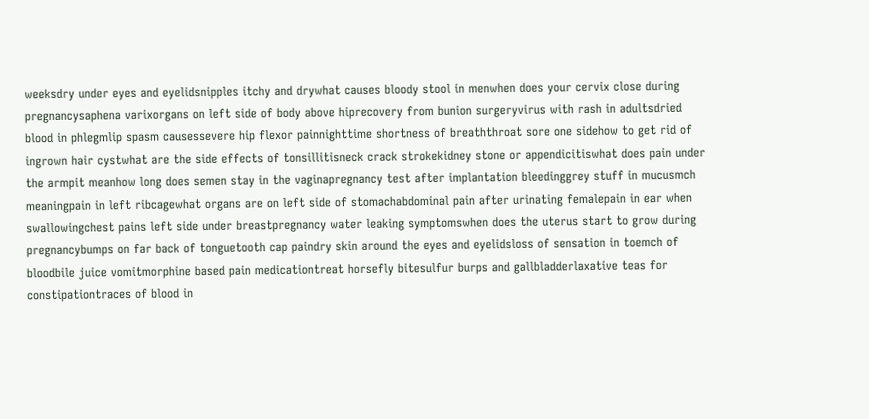weeksdry under eyes and eyelidsnipples itchy and drywhat causes bloody stool in menwhen does your cervix close during pregnancysaphena varixorgans on left side of body above hiprecovery from bunion surgeryvirus with rash in adultsdried blood in phlegmlip spasm causessevere hip flexor painnighttime shortness of breaththroat sore one sidehow to get rid of ingrown hair cystwhat are the side effects of tonsillitisneck crack strokekidney stone or appendicitiswhat does pain under the armpit meanhow long does semen stay in the vaginapregnancy test after implantation bleedinggrey stuff in mucusmch meaningpain in left ribcagewhat organs are on left side of stomachabdominal pain after urinating femalepain in ear when swallowingchest pains left side under breastpregnancy water leaking symptomswhen does the uterus start to grow during pregnancybumps on far back of tonguetooth cap paindry skin around the eyes and eyelidsloss of sensation in toemch of bloodbile juice vomitmorphine based pain medicationtreat horsefly bitesulfur burps and gallbladderlaxative teas for constipationtraces of blood in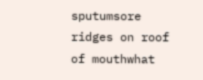sputumsore ridges on roof of mouthwhat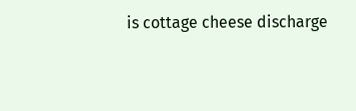is cottage cheese discharge